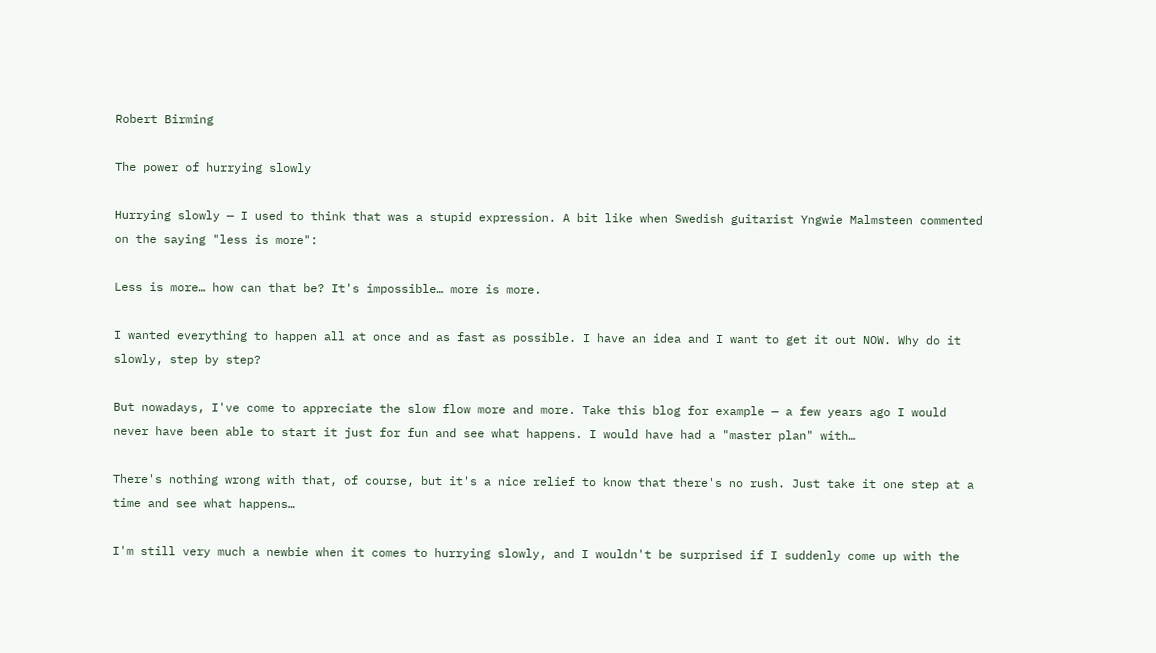Robert Birming

The power of hurrying slowly

Hurrying slowly — I used to think that was a stupid expression. A bit like when Swedish guitarist Yngwie Malmsteen commented on the saying "less is more":

Less is more… how can that be? It's impossible… more is more.

I wanted everything to happen all at once and as fast as possible. I have an idea and I want to get it out NOW. Why do it slowly, step by step?

But nowadays, I've come to appreciate the slow flow more and more. Take this blog for example — a few years ago I would never have been able to start it just for fun and see what happens. I would have had a "master plan" with…

There's nothing wrong with that, of course, but it's a nice relief to know that there's no rush. Just take it one step at a time and see what happens…

I'm still very much a newbie when it comes to hurrying slowly, and I wouldn't be surprised if I suddenly come up with the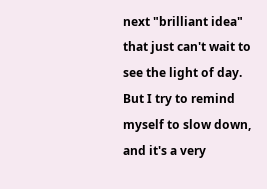next "brilliant idea" that just can't wait to see the light of day. But I try to remind myself to slow down, and it's a very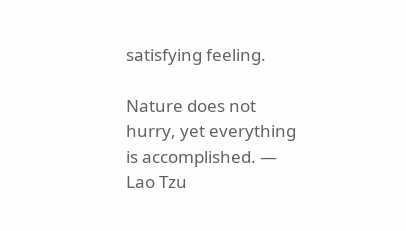satisfying feeling.

Nature does not hurry, yet everything is accomplished. — Lao Tzu